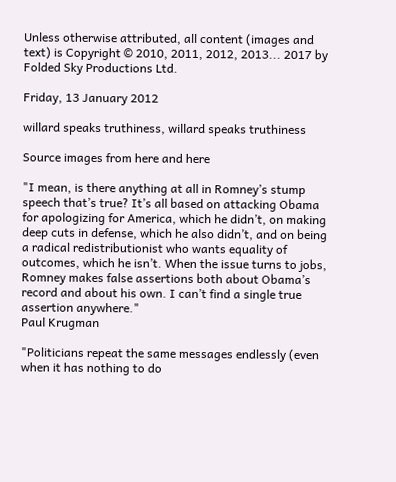Unless otherwise attributed, all content (images and text) is Copyright © 2010, 2011, 2012, 2013... 2017 by Folded Sky Productions Ltd.

Friday, 13 January 2012

willard speaks truthiness, willard speaks truthiness

Source images from here and here

"I mean, is there anything at all in Romney’s stump speech that’s true? It’s all based on attacking Obama for apologizing for America, which he didn’t, on making deep cuts in defense, which he also didn’t, and on being a radical redistributionist who wants equality of outcomes, which he isn’t. When the issue turns to jobs, Romney makes false assertions both about Obama’s record and about his own. I can’t find a single true assertion anywhere."
Paul Krugman

"Politicians repeat the same messages endlessly (even when it has nothing to do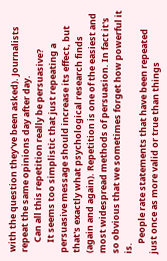with the question they've been asked). Journalists repeat the same opinions day after day.
     Can all this repetition really be persuasive?
     It seems too simplistic that just repeating a persuasive message should increase its effect, but that's exactly what psychological research finds (again and again). Repetition is one of the easiest and most widespread methods of persuasion. In fact it's so obvious that we sometimes forget how powerful it is.
     People rate statements that have been repeated just once as more valid or true than things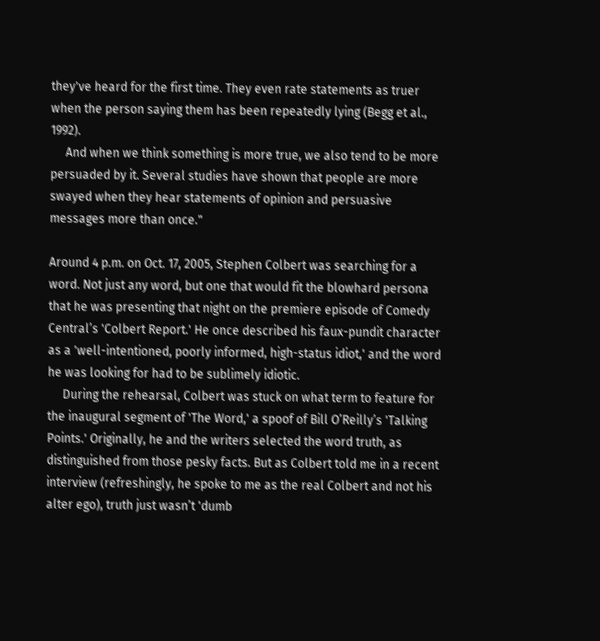they've heard for the first time. They even rate statements as truer when the person saying them has been repeatedly lying (Begg et al., 1992).
     And when we think something is more true, we also tend to be more persuaded by it. Several studies have shown that people are more swayed when they hear statements of opinion and persuasive messages more than once."

Around 4 p.m. on Oct. 17, 2005, Stephen Colbert was searching for a word. Not just any word, but one that would fit the blowhard persona that he was presenting that night on the premiere episode of Comedy Central’s 'Colbert Report.' He once described his faux-pundit character as a 'well-intentioned, poorly informed, high-status idiot,' and the word he was looking for had to be sublimely idiotic.
     During the rehearsal, Colbert was stuck on what term to feature for the inaugural segment of 'The Word,' a spoof of Bill O’Reilly’s 'Talking Points.' Originally, he and the writers selected the word truth, as distinguished from those pesky facts. But as Colbert told me in a recent interview (refreshingly, he spoke to me as the real Colbert and not his alter ego), truth just wasn’t 'dumb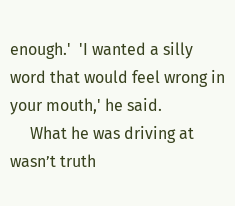enough.'  'I wanted a silly word that would feel wrong in your mouth,' he said.
     What he was driving at wasn’t truth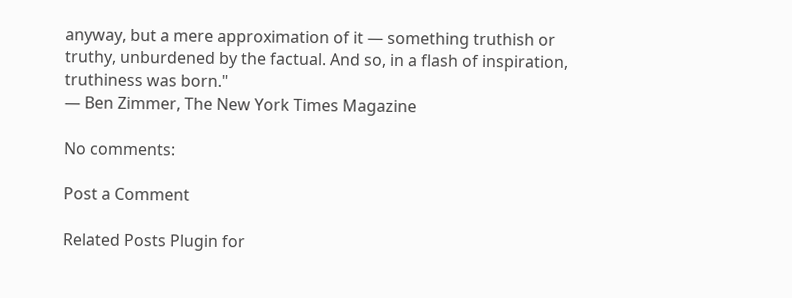anyway, but a mere approximation of it — something truthish or truthy, unburdened by the factual. And so, in a flash of inspiration, truthiness was born."
— Ben Zimmer, The New York Times Magazine

No comments:

Post a Comment

Related Posts Plugin for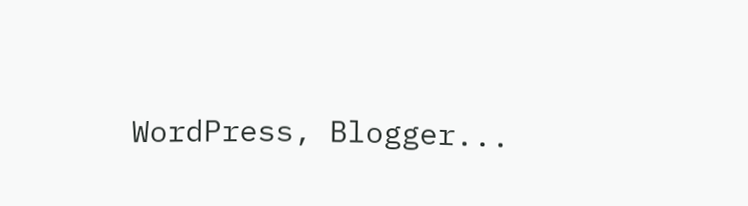WordPress, Blogger...